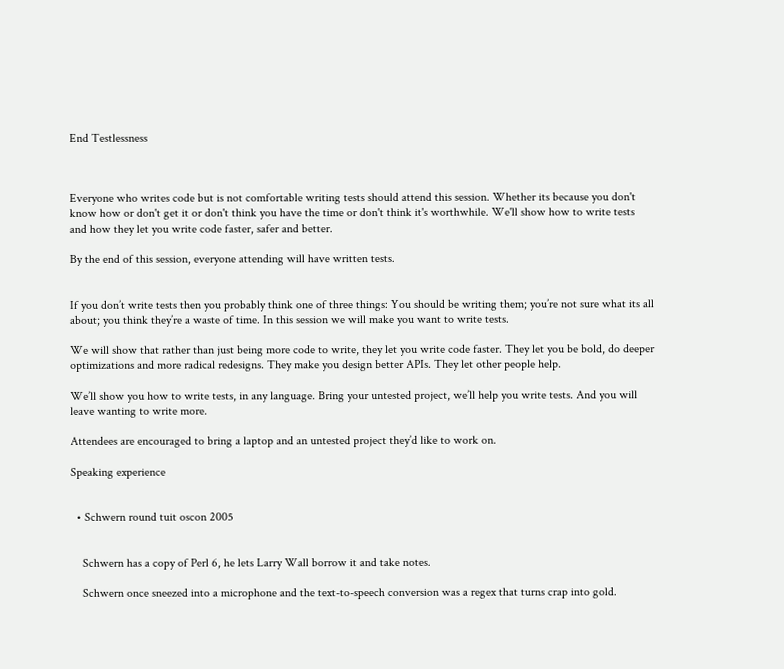End Testlessness



Everyone who writes code but is not comfortable writing tests should attend this session. Whether its because you don't know how or don't get it or don't think you have the time or don't think it's worthwhile. We'll show how to write tests and how they let you write code faster, safer and better.

By the end of this session, everyone attending will have written tests.


If you don’t write tests then you probably think one of three things: You should be writing them; you’re not sure what its all about; you think they’re a waste of time. In this session we will make you want to write tests.

We will show that rather than just being more code to write, they let you write code faster. They let you be bold, do deeper optimizations and more radical redesigns. They make you design better APIs. They let other people help.

We’ll show you how to write tests, in any language. Bring your untested project, we’ll help you write tests. And you will leave wanting to write more.

Attendees are encouraged to bring a laptop and an untested project they’d like to work on.

Speaking experience


  • Schwern round tuit oscon 2005


    Schwern has a copy of Perl 6, he lets Larry Wall borrow it and take notes.

    Schwern once sneezed into a microphone and the text-to-speech conversion was a regex that turns crap into gold.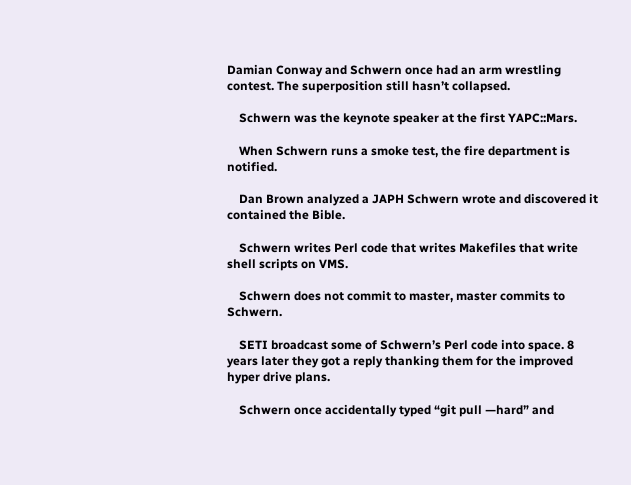Damian Conway and Schwern once had an arm wrestling contest. The superposition still hasn’t collapsed.

    Schwern was the keynote speaker at the first YAPC::Mars.

    When Schwern runs a smoke test, the fire department is notified.

    Dan Brown analyzed a JAPH Schwern wrote and discovered it contained the Bible.

    Schwern writes Perl code that writes Makefiles that write shell scripts on VMS.

    Schwern does not commit to master, master commits to Schwern.

    SETI broadcast some of Schwern’s Perl code into space. 8 years later they got a reply thanking them for the improved hyper drive plans.

    Schwern once accidentally typed “git pull —hard” and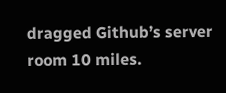dragged Github’s server room 10 miles.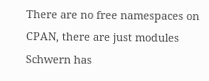There are no free namespaces on CPAN, there are just modules Schwern has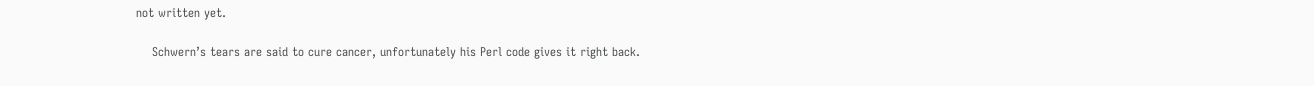not written yet.

    Schwern’s tears are said to cure cancer, unfortunately his Perl code gives it right back.